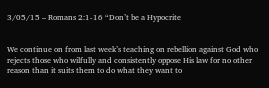3/05/15 – Romans 2:1-16 “Don’t be a Hypocrite


We continue on from last week’s teaching on rebellion against God who rejects those who wilfully and consistently oppose His law for no other reason than it suits them to do what they want to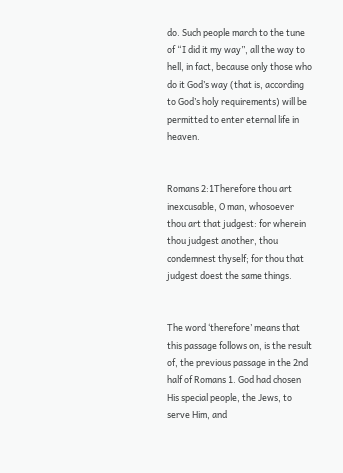do. Such people march to the tune of “I did it my way”, all the way to hell, in fact, because only those who do it God’s way (that is, according to God’s holy requirements) will be permitted to enter eternal life in heaven.


Romans 2:1Therefore thou art inexcusable, O man, whosoever thou art that judgest: for wherein thou judgest another, thou condemnest thyself; for thou that judgest doest the same things.


The word ‘therefore’ means that this passage follows on, is the result of, the previous passage in the 2nd half of Romans 1. God had chosen His special people, the Jews, to serve Him, and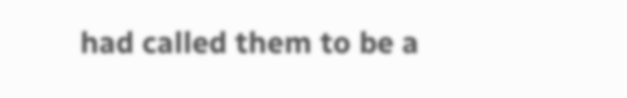had called them to be a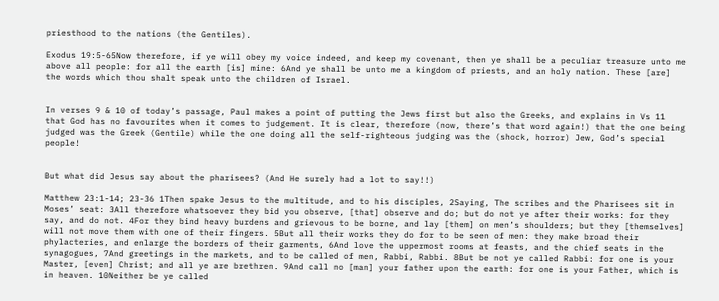priesthood to the nations (the Gentiles).

Exodus 19:5-65Now therefore, if ye will obey my voice indeed, and keep my covenant, then ye shall be a peculiar treasure unto me above all people: for all the earth [is] mine: 6And ye shall be unto me a kingdom of priests, and an holy nation. These [are] the words which thou shalt speak unto the children of Israel.


In verses 9 & 10 of today’s passage, Paul makes a point of putting the Jews first but also the Greeks, and explains in Vs 11 that God has no favourites when it comes to judgement. It is clear, therefore (now, there’s that word again!) that the one being judged was the Greek (Gentile) while the one doing all the self-righteous judging was the (shock, horror) Jew, God’s special people!


But what did Jesus say about the pharisees? (And He surely had a lot to say!!)

Matthew 23:1-14; 23-36 1Then spake Jesus to the multitude, and to his disciples, 2Saying, The scribes and the Pharisees sit in Moses’ seat: 3All therefore whatsoever they bid you observe, [that] observe and do; but do not ye after their works: for they say, and do not. 4For they bind heavy burdens and grievous to be borne, and lay [them] on men’s shoulders; but they [themselves] will not move them with one of their fingers. 5But all their works they do for to be seen of men: they make broad their phylacteries, and enlarge the borders of their garments, 6And love the uppermost rooms at feasts, and the chief seats in the synagogues, 7And greetings in the markets, and to be called of men, Rabbi, Rabbi. 8But be not ye called Rabbi: for one is your Master, [even] Christ; and all ye are brethren. 9And call no [man] your father upon the earth: for one is your Father, which is in heaven. 10Neither be ye called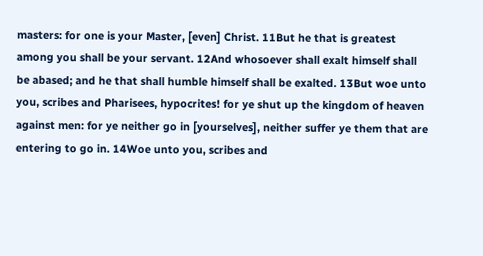masters: for one is your Master, [even] Christ. 11But he that is greatest among you shall be your servant. 12And whosoever shall exalt himself shall be abased; and he that shall humble himself shall be exalted. 13But woe unto you, scribes and Pharisees, hypocrites! for ye shut up the kingdom of heaven against men: for ye neither go in [yourselves], neither suffer ye them that are entering to go in. 14Woe unto you, scribes and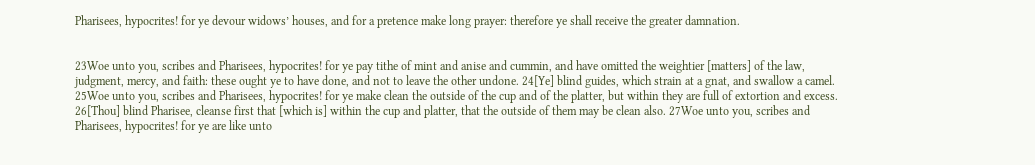Pharisees, hypocrites! for ye devour widows’ houses, and for a pretence make long prayer: therefore ye shall receive the greater damnation.


23Woe unto you, scribes and Pharisees, hypocrites! for ye pay tithe of mint and anise and cummin, and have omitted the weightier [matters] of the law, judgment, mercy, and faith: these ought ye to have done, and not to leave the other undone. 24[Ye] blind guides, which strain at a gnat, and swallow a camel. 25Woe unto you, scribes and Pharisees, hypocrites! for ye make clean the outside of the cup and of the platter, but within they are full of extortion and excess. 26[Thou] blind Pharisee, cleanse first that [which is] within the cup and platter, that the outside of them may be clean also. 27Woe unto you, scribes and Pharisees, hypocrites! for ye are like unto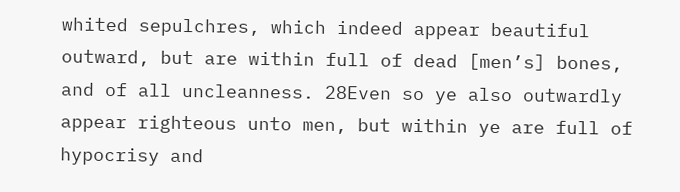whited sepulchres, which indeed appear beautiful outward, but are within full of dead [men’s] bones, and of all uncleanness. 28Even so ye also outwardly appear righteous unto men, but within ye are full of hypocrisy and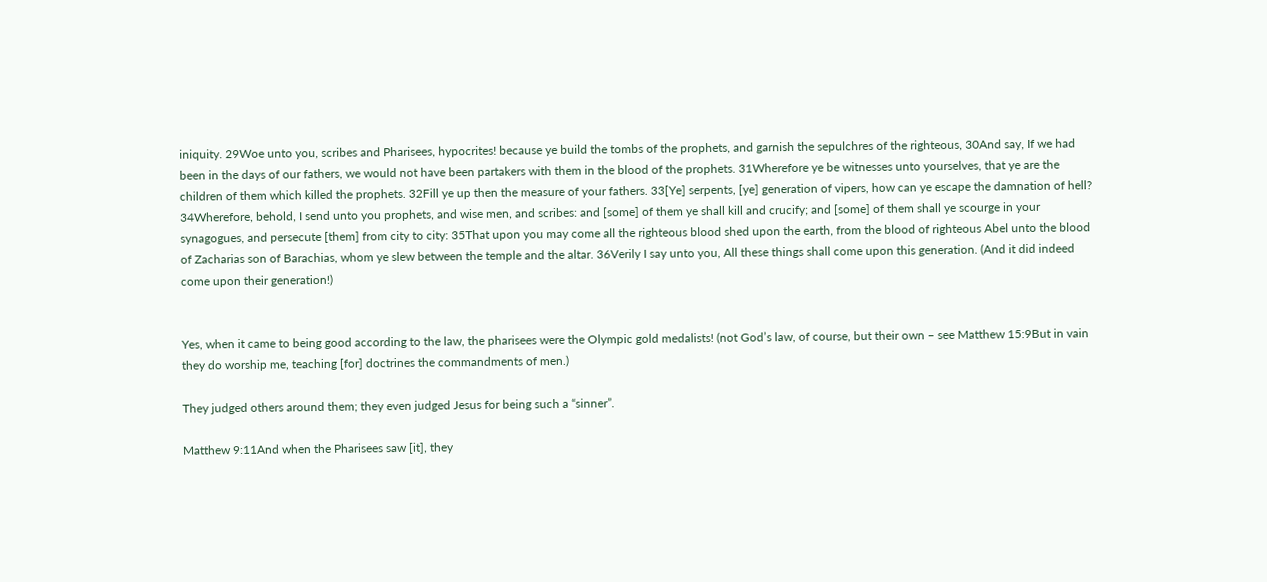iniquity. 29Woe unto you, scribes and Pharisees, hypocrites! because ye build the tombs of the prophets, and garnish the sepulchres of the righteous, 30And say, If we had been in the days of our fathers, we would not have been partakers with them in the blood of the prophets. 31Wherefore ye be witnesses unto yourselves, that ye are the children of them which killed the prophets. 32Fill ye up then the measure of your fathers. 33[Ye] serpents, [ye] generation of vipers, how can ye escape the damnation of hell? 34Wherefore, behold, I send unto you prophets, and wise men, and scribes: and [some] of them ye shall kill and crucify; and [some] of them shall ye scourge in your synagogues, and persecute [them] from city to city: 35That upon you may come all the righteous blood shed upon the earth, from the blood of righteous Abel unto the blood of Zacharias son of Barachias, whom ye slew between the temple and the altar. 36Verily I say unto you, All these things shall come upon this generation. (And it did indeed come upon their generation!)


Yes, when it came to being good according to the law, the pharisees were the Olympic gold medalists! (not God’s law, of course, but their own – see Matthew 15:9But in vain they do worship me, teaching [for] doctrines the commandments of men.)

They judged others around them; they even judged Jesus for being such a “sinner”.

Matthew 9:11And when the Pharisees saw [it], they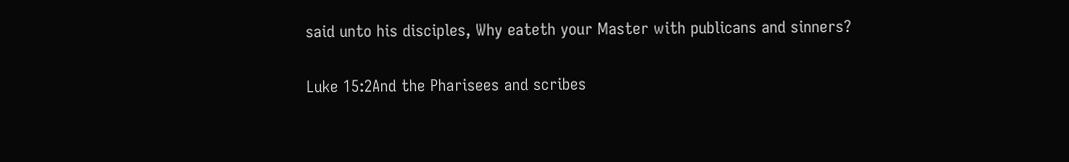said unto his disciples, Why eateth your Master with publicans and sinners?

Luke 15:2And the Pharisees and scribes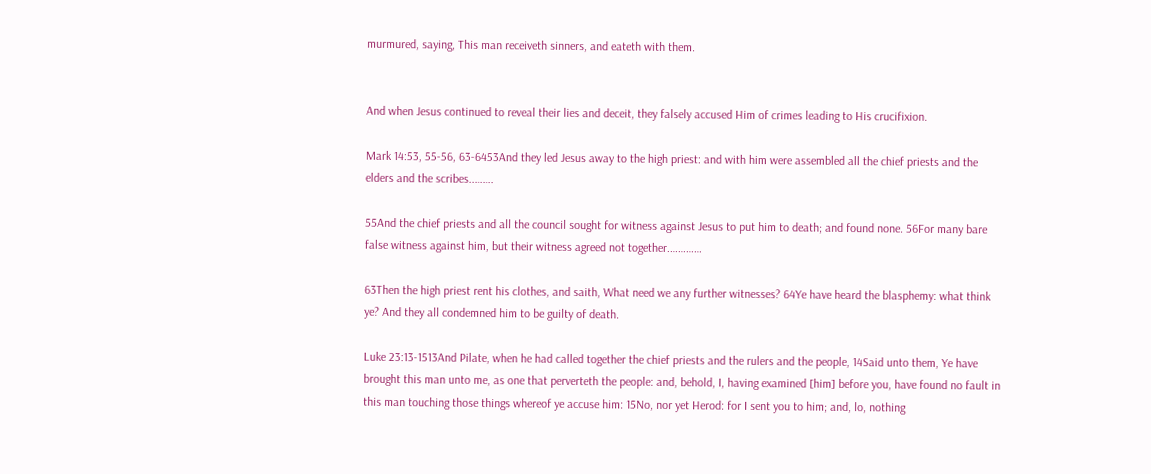murmured, saying, This man receiveth sinners, and eateth with them.


And when Jesus continued to reveal their lies and deceit, they falsely accused Him of crimes leading to His crucifixion.

Mark 14:53, 55-56, 63-6453And they led Jesus away to the high priest: and with him were assembled all the chief priests and the elders and the scribes..…….

55And the chief priests and all the council sought for witness against Jesus to put him to death; and found none. 56For many bare false witness against him, but their witness agreed not together.…………

63Then the high priest rent his clothes, and saith, What need we any further witnesses? 64Ye have heard the blasphemy: what think ye? And they all condemned him to be guilty of death.

Luke 23:13-1513And Pilate, when he had called together the chief priests and the rulers and the people, 14Said unto them, Ye have brought this man unto me, as one that perverteth the people: and, behold, I, having examined [him] before you, have found no fault in this man touching those things whereof ye accuse him: 15No, nor yet Herod: for I sent you to him; and, lo, nothing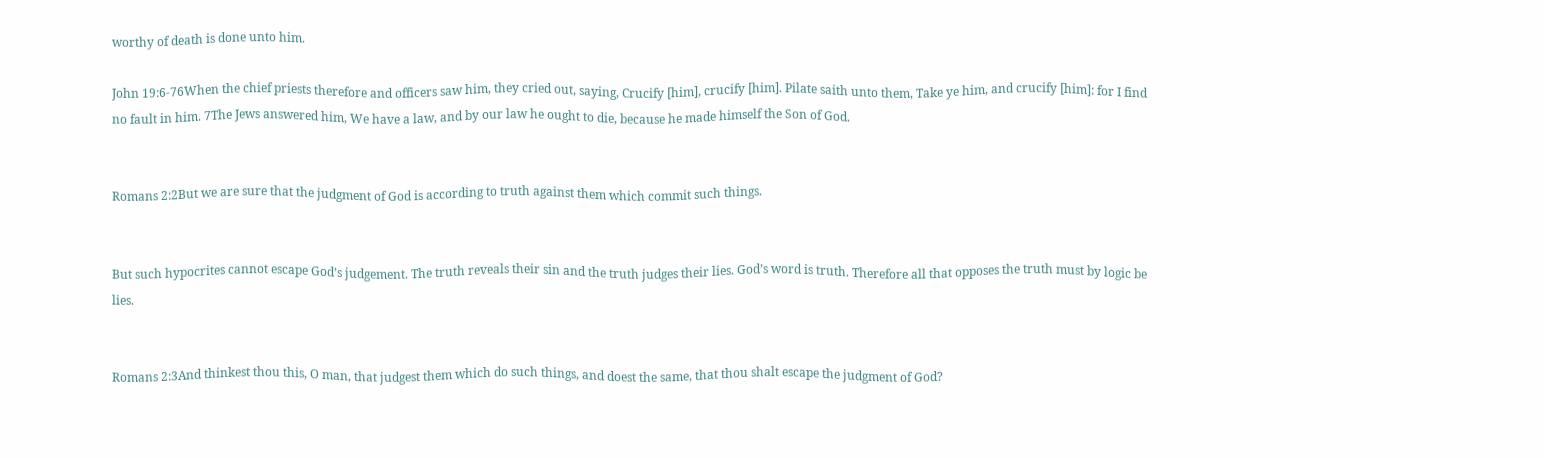worthy of death is done unto him.

John 19:6-76When the chief priests therefore and officers saw him, they cried out, saying, Crucify [him], crucify [him]. Pilate saith unto them, Take ye him, and crucify [him]: for I find no fault in him. 7The Jews answered him, We have a law, and by our law he ought to die, because he made himself the Son of God.


Romans 2:2But we are sure that the judgment of God is according to truth against them which commit such things.


But such hypocrites cannot escape God’s judgement. The truth reveals their sin and the truth judges their lies. God’s word is truth. Therefore all that opposes the truth must by logic be lies.


Romans 2:3And thinkest thou this, O man, that judgest them which do such things, and doest the same, that thou shalt escape the judgment of God?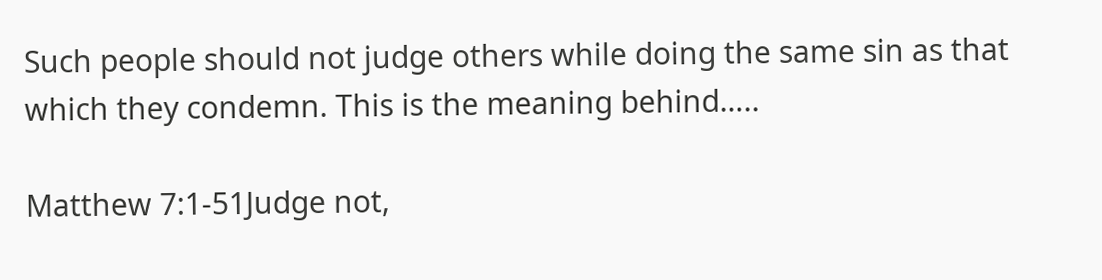Such people should not judge others while doing the same sin as that which they condemn. This is the meaning behind…..

Matthew 7:1-51Judge not,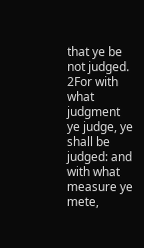that ye be not judged. 2For with what judgment ye judge, ye shall be judged: and with what measure ye mete,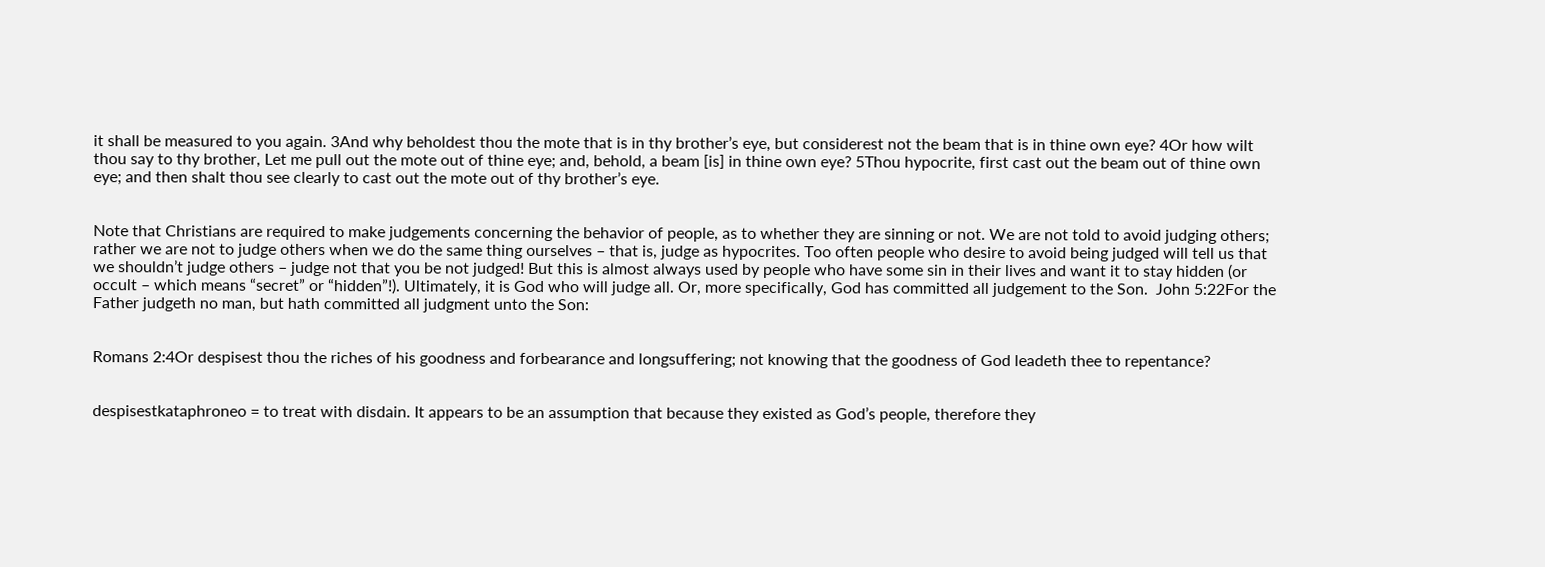it shall be measured to you again. 3And why beholdest thou the mote that is in thy brother’s eye, but considerest not the beam that is in thine own eye? 4Or how wilt thou say to thy brother, Let me pull out the mote out of thine eye; and, behold, a beam [is] in thine own eye? 5Thou hypocrite, first cast out the beam out of thine own eye; and then shalt thou see clearly to cast out the mote out of thy brother’s eye.


Note that Christians are required to make judgements concerning the behavior of people, as to whether they are sinning or not. We are not told to avoid judging others; rather we are not to judge others when we do the same thing ourselves – that is, judge as hypocrites. Too often people who desire to avoid being judged will tell us that we shouldn’t judge others – judge not that you be not judged! But this is almost always used by people who have some sin in their lives and want it to stay hidden (or occult – which means “secret” or “hidden”!). Ultimately, it is God who will judge all. Or, more specifically, God has committed all judgement to the Son.  John 5:22For the Father judgeth no man, but hath committed all judgment unto the Son:


Romans 2:4Or despisest thou the riches of his goodness and forbearance and longsuffering; not knowing that the goodness of God leadeth thee to repentance?


despisestkataphroneo = to treat with disdain. It appears to be an assumption that because they existed as God’s people, therefore they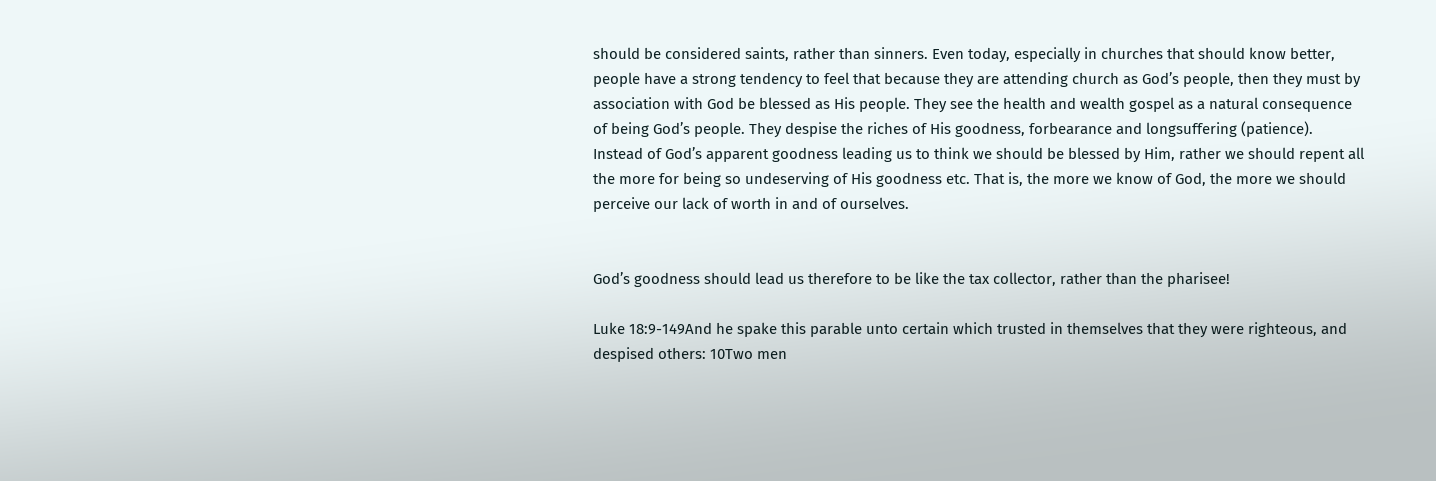should be considered saints, rather than sinners. Even today, especially in churches that should know better, people have a strong tendency to feel that because they are attending church as God’s people, then they must by association with God be blessed as His people. They see the health and wealth gospel as a natural consequence of being God’s people. They despise the riches of His goodness, forbearance and longsuffering (patience). Instead of God’s apparent goodness leading us to think we should be blessed by Him, rather we should repent all the more for being so undeserving of His goodness etc. That is, the more we know of God, the more we should perceive our lack of worth in and of ourselves.


God’s goodness should lead us therefore to be like the tax collector, rather than the pharisee!

Luke 18:9-149And he spake this parable unto certain which trusted in themselves that they were righteous, and despised others: 10Two men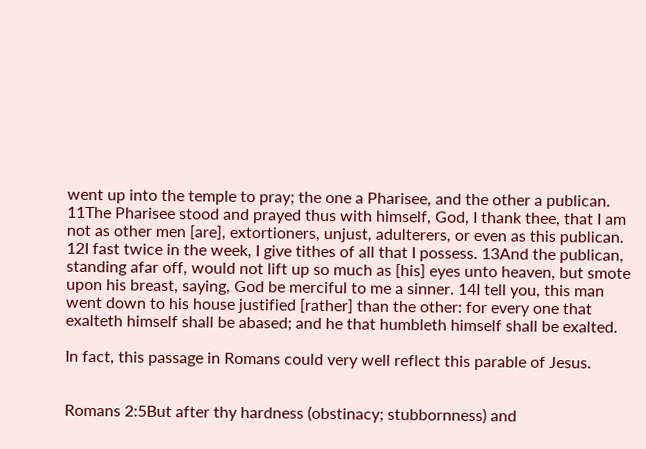went up into the temple to pray; the one a Pharisee, and the other a publican. 11The Pharisee stood and prayed thus with himself, God, I thank thee, that I am not as other men [are], extortioners, unjust, adulterers, or even as this publican. 12I fast twice in the week, I give tithes of all that I possess. 13And the publican, standing afar off, would not lift up so much as [his] eyes unto heaven, but smote upon his breast, saying, God be merciful to me a sinner. 14I tell you, this man went down to his house justified [rather] than the other: for every one that exalteth himself shall be abased; and he that humbleth himself shall be exalted.

In fact, this passage in Romans could very well reflect this parable of Jesus.


Romans 2:5But after thy hardness (obstinacy; stubbornness) and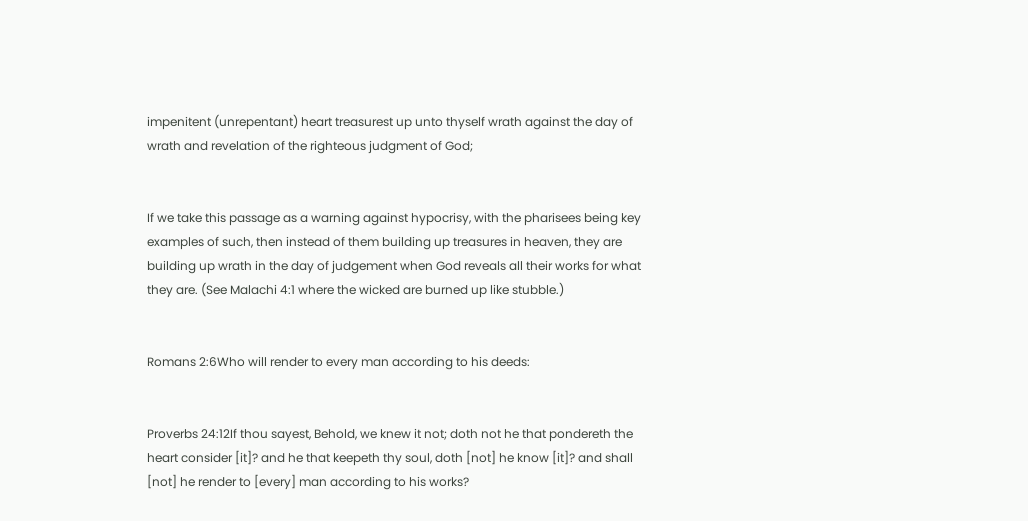impenitent (unrepentant) heart treasurest up unto thyself wrath against the day of wrath and revelation of the righteous judgment of God;


If we take this passage as a warning against hypocrisy, with the pharisees being key examples of such, then instead of them building up treasures in heaven, they are building up wrath in the day of judgement when God reveals all their works for what they are. (See Malachi 4:1 where the wicked are burned up like stubble.)


Romans 2:6Who will render to every man according to his deeds:


Proverbs 24:12If thou sayest, Behold, we knew it not; doth not he that pondereth the heart consider [it]? and he that keepeth thy soul, doth [not] he know [it]? and shall [not] he render to [every] man according to his works?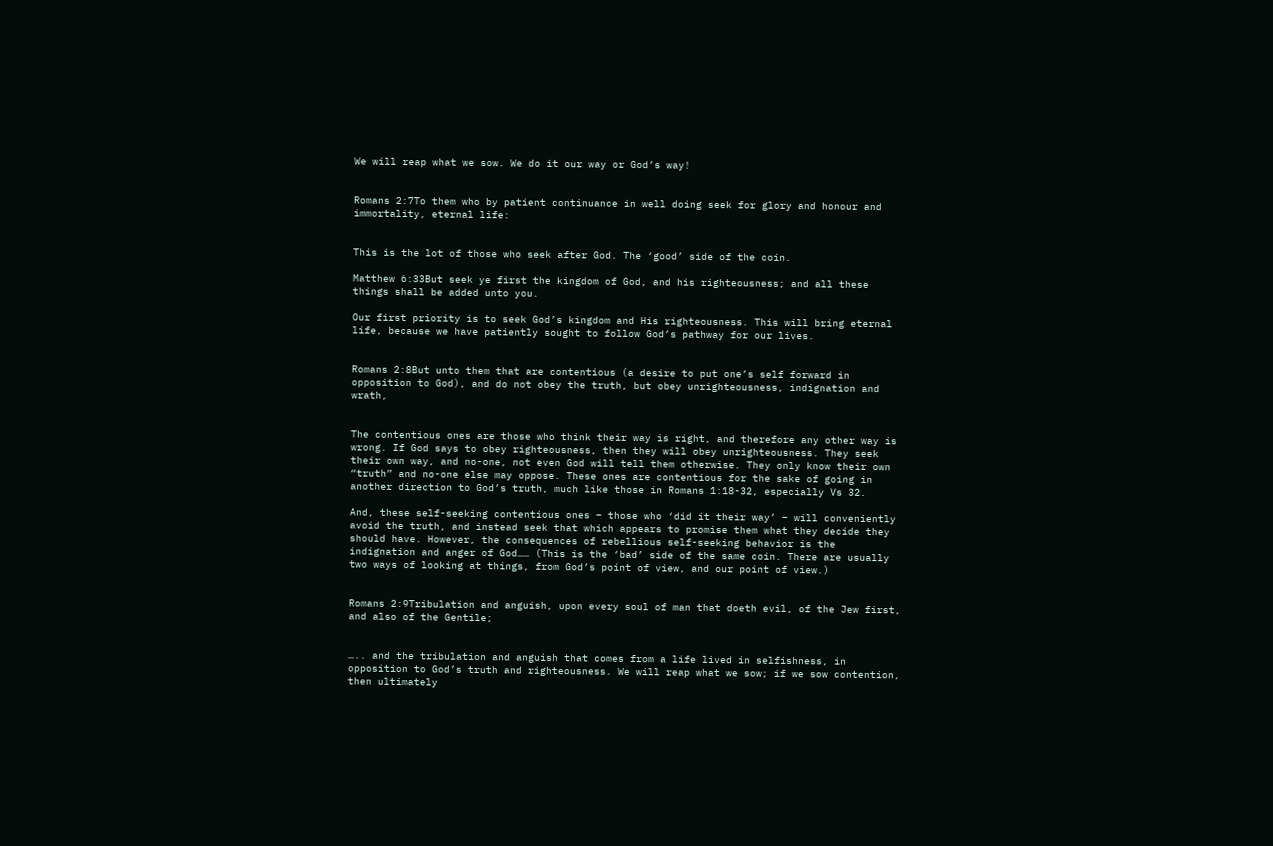We will reap what we sow. We do it our way or God’s way!


Romans 2:7To them who by patient continuance in well doing seek for glory and honour and immortality, eternal life:


This is the lot of those who seek after God. The ‘good’ side of the coin.

Matthew 6:33But seek ye first the kingdom of God, and his righteousness; and all these things shall be added unto you.

Our first priority is to seek God’s kingdom and His righteousness. This will bring eternal life, because we have patiently sought to follow God’s pathway for our lives.


Romans 2:8But unto them that are contentious (a desire to put one’s self forward in opposition to God), and do not obey the truth, but obey unrighteousness, indignation and wrath,


The contentious ones are those who think their way is right, and therefore any other way is wrong. If God says to obey righteousness, then they will obey unrighteousness. They seek their own way, and no-one, not even God will tell them otherwise. They only know their own “truth” and no-one else may oppose. These ones are contentious for the sake of going in another direction to God’s truth, much like those in Romans 1:18-32, especially Vs 32.

And, these self-seeking contentious ones – those who ‘did it their way’ – will conveniently avoid the truth, and instead seek that which appears to promise them what they decide they should have. However, the consequences of rebellious self-seeking behavior is the indignation and anger of God…… (This is the ‘bad’ side of the same coin. There are usually two ways of looking at things, from God’s point of view, and our point of view.)


Romans 2:9Tribulation and anguish, upon every soul of man that doeth evil, of the Jew first, and also of the Gentile;


….. and the tribulation and anguish that comes from a life lived in selfishness, in opposition to God’s truth and righteousness. We will reap what we sow; if we sow contention, then ultimately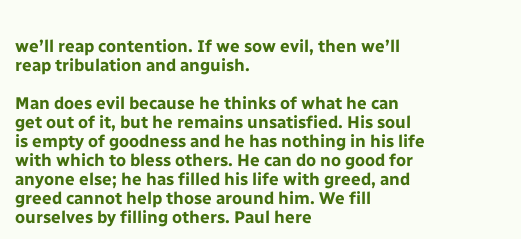we’ll reap contention. If we sow evil, then we’ll reap tribulation and anguish.

Man does evil because he thinks of what he can get out of it, but he remains unsatisfied. His soul is empty of goodness and he has nothing in his life with which to bless others. He can do no good for anyone else; he has filled his life with greed, and greed cannot help those around him. We fill ourselves by filling others. Paul here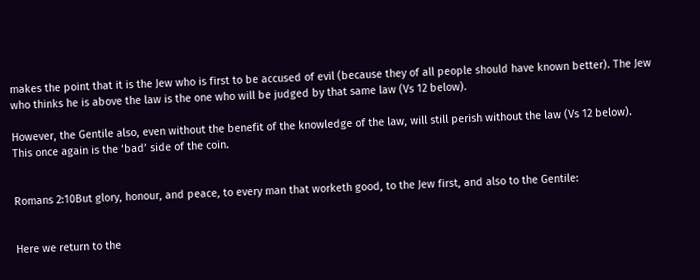makes the point that it is the Jew who is first to be accused of evil (because they of all people should have known better). The Jew who thinks he is above the law is the one who will be judged by that same law (Vs 12 below).

However, the Gentile also, even without the benefit of the knowledge of the law, will still perish without the law (Vs 12 below). This once again is the ‘bad’ side of the coin.


Romans 2:10But glory, honour, and peace, to every man that worketh good, to the Jew first, and also to the Gentile:


Here we return to the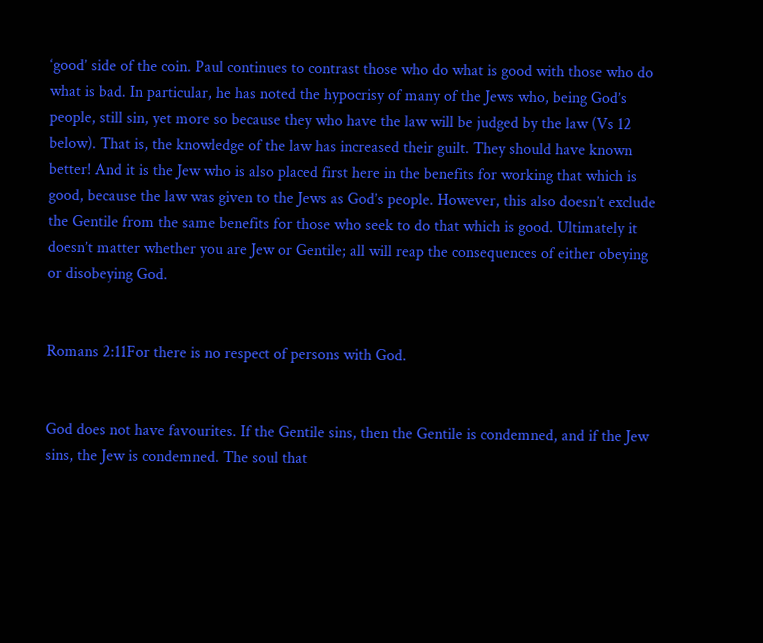‘good’ side of the coin. Paul continues to contrast those who do what is good with those who do what is bad. In particular, he has noted the hypocrisy of many of the Jews who, being God’s people, still sin, yet more so because they who have the law will be judged by the law (Vs 12 below). That is, the knowledge of the law has increased their guilt. They should have known better! And it is the Jew who is also placed first here in the benefits for working that which is good, because the law was given to the Jews as God’s people. However, this also doesn’t exclude the Gentile from the same benefits for those who seek to do that which is good. Ultimately it doesn’t matter whether you are Jew or Gentile; all will reap the consequences of either obeying or disobeying God.


Romans 2:11For there is no respect of persons with God.


God does not have favourites. If the Gentile sins, then the Gentile is condemned, and if the Jew sins, the Jew is condemned. The soul that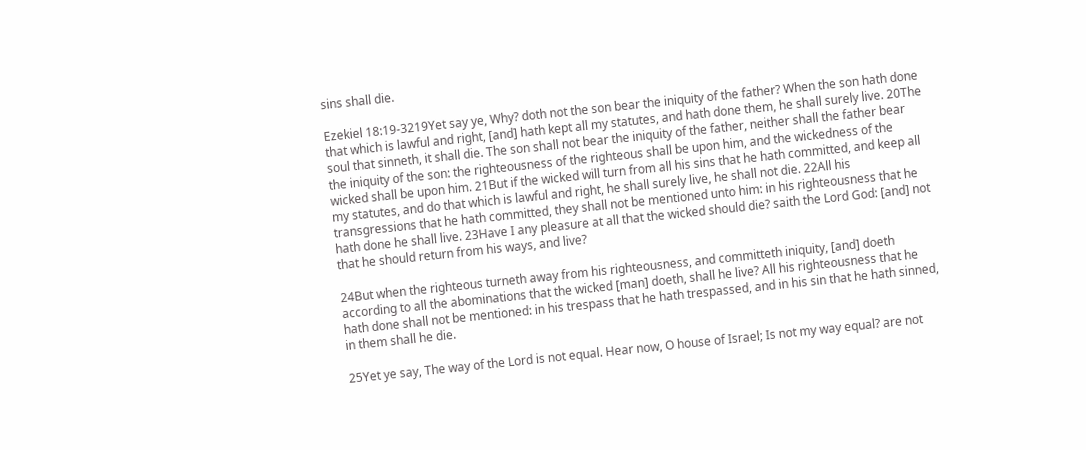sins shall die.

Ezekiel 18:19-3219Yet say ye, Why? doth not the son bear the iniquity of the father? When the son hath done that which is lawful and right, [and] hath kept all my statutes, and hath done them, he shall surely live. 20The soul that sinneth, it shall die. The son shall not bear the iniquity of the father, neither shall the father bear the iniquity of the son: the righteousness of the righteous shall be upon him, and the wickedness of the wicked shall be upon him. 21But if the wicked will turn from all his sins that he hath committed, and keep all my statutes, and do that which is lawful and right, he shall surely live, he shall not die. 22All his transgressions that he hath committed, they shall not be mentioned unto him: in his righteousness that he hath done he shall live. 23Have I any pleasure at all that the wicked should die? saith the Lord God: [and] not that he should return from his ways, and live?

24But when the righteous turneth away from his righteousness, and committeth iniquity, [and] doeth according to all the abominations that the wicked [man] doeth, shall he live? All his righteousness that he hath done shall not be mentioned: in his trespass that he hath trespassed, and in his sin that he hath sinned, in them shall he die.

25Yet ye say, The way of the Lord is not equal. Hear now, O house of Israel; Is not my way equal? are not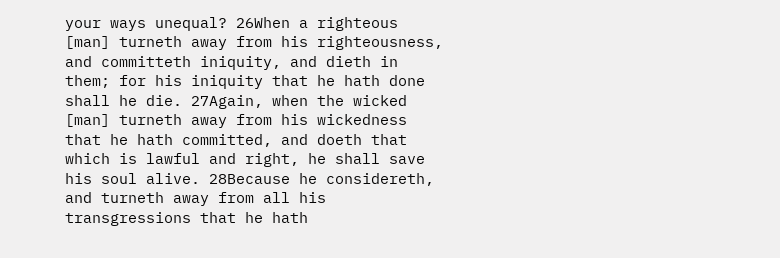your ways unequal? 26When a righteous [man] turneth away from his righteousness, and committeth iniquity, and dieth in them; for his iniquity that he hath done shall he die. 27Again, when the wicked [man] turneth away from his wickedness that he hath committed, and doeth that which is lawful and right, he shall save his soul alive. 28Because he considereth, and turneth away from all his transgressions that he hath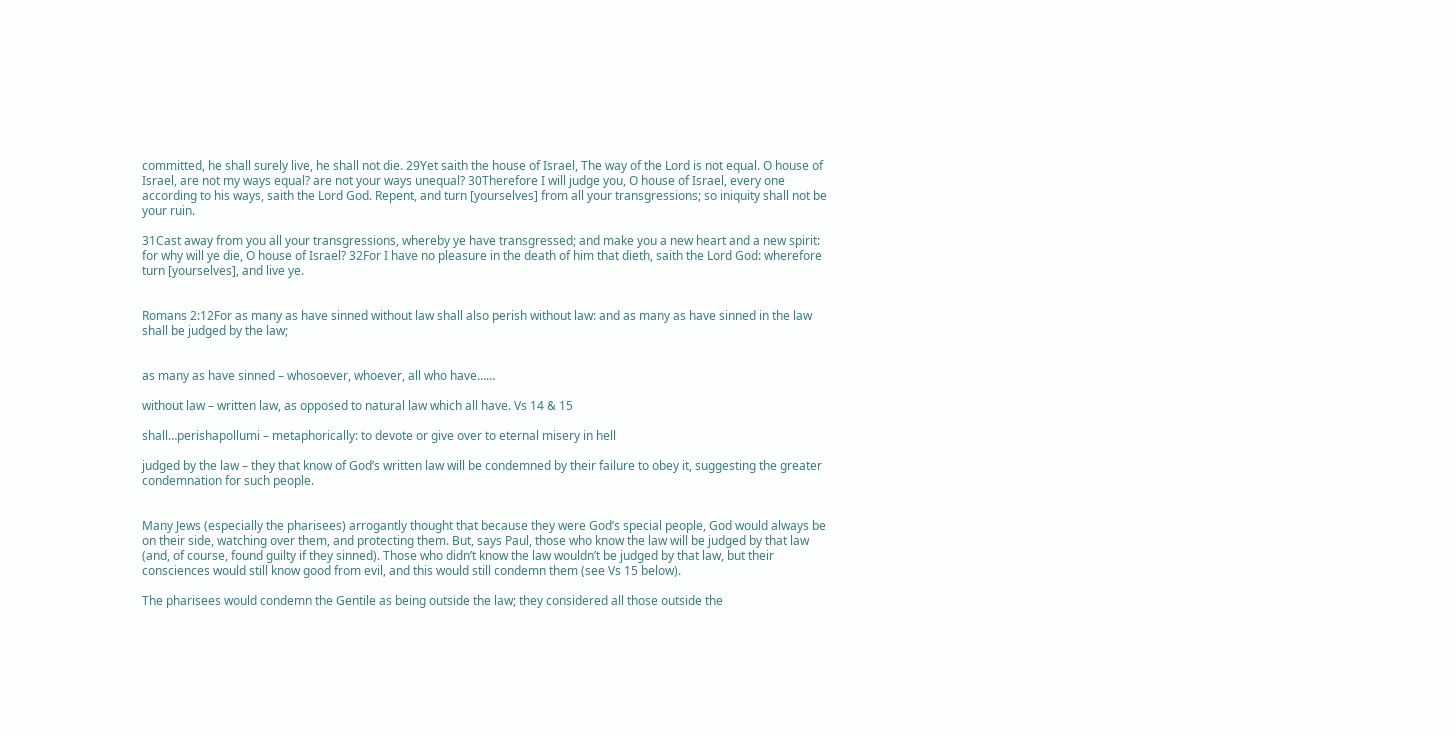committed, he shall surely live, he shall not die. 29Yet saith the house of Israel, The way of the Lord is not equal. O house of Israel, are not my ways equal? are not your ways unequal? 30Therefore I will judge you, O house of Israel, every one according to his ways, saith the Lord God. Repent, and turn [yourselves] from all your transgressions; so iniquity shall not be your ruin.

31Cast away from you all your transgressions, whereby ye have transgressed; and make you a new heart and a new spirit: for why will ye die, O house of Israel? 32For I have no pleasure in the death of him that dieth, saith the Lord God: wherefore turn [yourselves], and live ye.


Romans 2:12For as many as have sinned without law shall also perish without law: and as many as have sinned in the law shall be judged by the law;


as many as have sinned – whosoever, whoever, all who have……

without law – written law, as opposed to natural law which all have. Vs 14 & 15

shall…perishapollumi – metaphorically: to devote or give over to eternal misery in hell

judged by the law – they that know of God’s written law will be condemned by their failure to obey it, suggesting the greater condemnation for such people.


Many Jews (especially the pharisees) arrogantly thought that because they were God’s special people, God would always be on their side, watching over them, and protecting them. But, says Paul, those who know the law will be judged by that law (and, of course, found guilty if they sinned). Those who didn’t know the law wouldn’t be judged by that law, but their consciences would still know good from evil, and this would still condemn them (see Vs 15 below).

The pharisees would condemn the Gentile as being outside the law; they considered all those outside the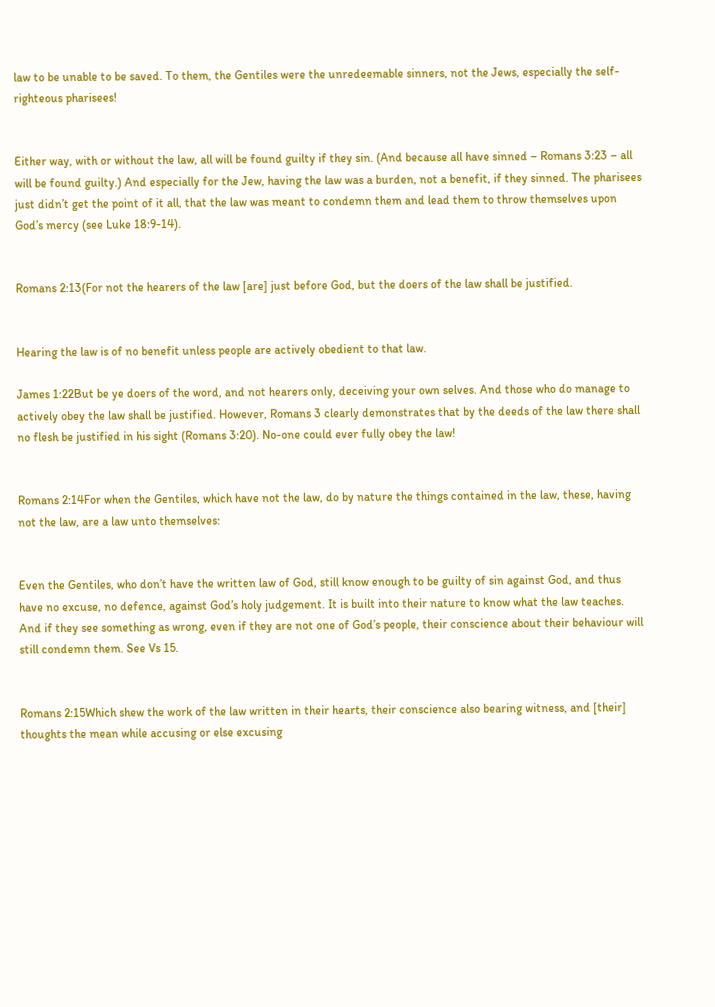law to be unable to be saved. To them, the Gentiles were the unredeemable sinners, not the Jews, especially the self-righteous pharisees!


Either way, with or without the law, all will be found guilty if they sin. (And because all have sinned – Romans 3:23 – all will be found guilty.) And especially for the Jew, having the law was a burden, not a benefit, if they sinned. The pharisees just didn’t get the point of it all, that the law was meant to condemn them and lead them to throw themselves upon God’s mercy (see Luke 18:9-14).


Romans 2:13(For not the hearers of the law [are] just before God, but the doers of the law shall be justified.


Hearing the law is of no benefit unless people are actively obedient to that law.

James 1:22But be ye doers of the word, and not hearers only, deceiving your own selves. And those who do manage to actively obey the law shall be justified. However, Romans 3 clearly demonstrates that by the deeds of the law there shall no flesh be justified in his sight (Romans 3:20). No-one could ever fully obey the law!


Romans 2:14For when the Gentiles, which have not the law, do by nature the things contained in the law, these, having not the law, are a law unto themselves:


Even the Gentiles, who don’t have the written law of God, still know enough to be guilty of sin against God, and thus have no excuse, no defence, against God’s holy judgement. It is built into their nature to know what the law teaches. And if they see something as wrong, even if they are not one of God’s people, their conscience about their behaviour will still condemn them. See Vs 15.


Romans 2:15Which shew the work of the law written in their hearts, their conscience also bearing witness, and [their] thoughts the mean while accusing or else excusing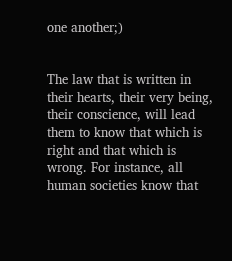one another;)


The law that is written in their hearts, their very being, their conscience, will lead them to know that which is right and that which is wrong. For instance, all human societies know that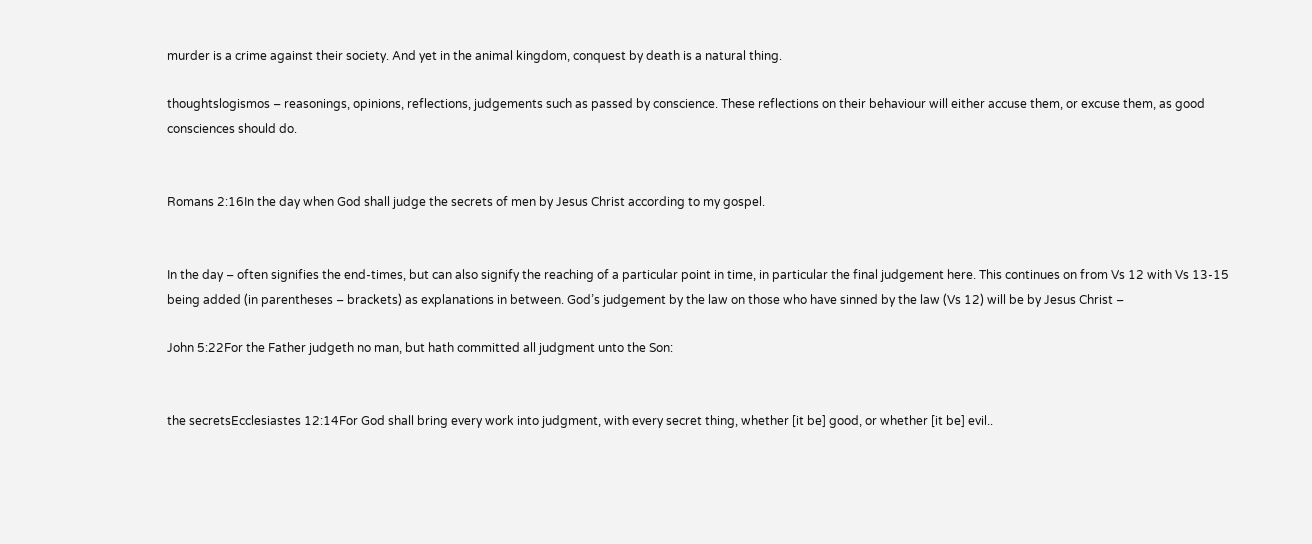murder is a crime against their society. And yet in the animal kingdom, conquest by death is a natural thing.

thoughtslogismos – reasonings, opinions, reflections, judgements such as passed by conscience. These reflections on their behaviour will either accuse them, or excuse them, as good consciences should do.


Romans 2:16In the day when God shall judge the secrets of men by Jesus Christ according to my gospel.


In the day – often signifies the end-times, but can also signify the reaching of a particular point in time, in particular the final judgement here. This continues on from Vs 12 with Vs 13-15 being added (in parentheses – brackets) as explanations in between. God’s judgement by the law on those who have sinned by the law (Vs 12) will be by Jesus Christ –

John 5:22For the Father judgeth no man, but hath committed all judgment unto the Son:


the secretsEcclesiastes 12:14For God shall bring every work into judgment, with every secret thing, whether [it be] good, or whether [it be] evil..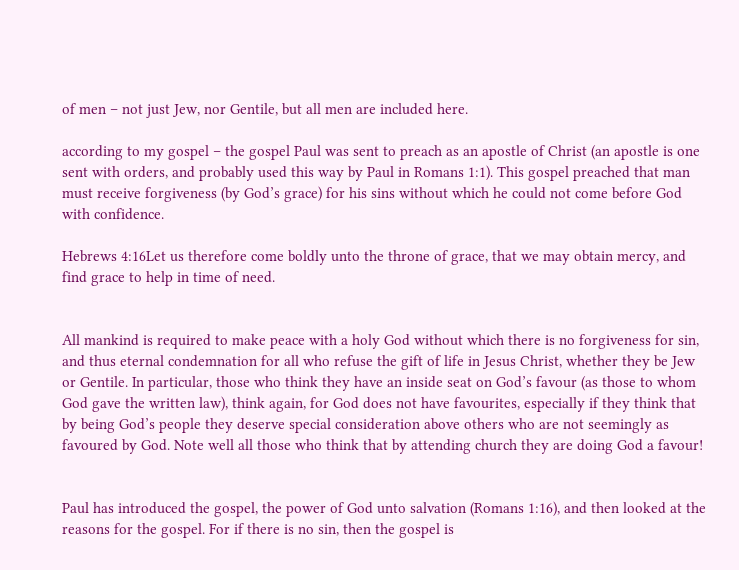of men – not just Jew, nor Gentile, but all men are included here.

according to my gospel – the gospel Paul was sent to preach as an apostle of Christ (an apostle is one sent with orders, and probably used this way by Paul in Romans 1:1). This gospel preached that man must receive forgiveness (by God’s grace) for his sins without which he could not come before God with confidence.

Hebrews 4:16Let us therefore come boldly unto the throne of grace, that we may obtain mercy, and find grace to help in time of need.


All mankind is required to make peace with a holy God without which there is no forgiveness for sin, and thus eternal condemnation for all who refuse the gift of life in Jesus Christ, whether they be Jew or Gentile. In particular, those who think they have an inside seat on God’s favour (as those to whom God gave the written law), think again, for God does not have favourites, especially if they think that by being God’s people they deserve special consideration above others who are not seemingly as favoured by God. Note well all those who think that by attending church they are doing God a favour!


Paul has introduced the gospel, the power of God unto salvation (Romans 1:16), and then looked at the reasons for the gospel. For if there is no sin, then the gospel is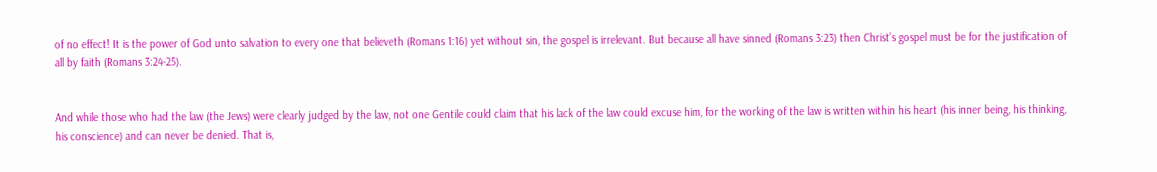of no effect! It is the power of God unto salvation to every one that believeth (Romans 1:16) yet without sin, the gospel is irrelevant. But because all have sinned (Romans 3:23) then Christ’s gospel must be for the justification of all by faith (Romans 3:24-25).


And while those who had the law (the Jews) were clearly judged by the law, not one Gentile could claim that his lack of the law could excuse him, for the working of the law is written within his heart (his inner being, his thinking, his conscience) and can never be denied. That is,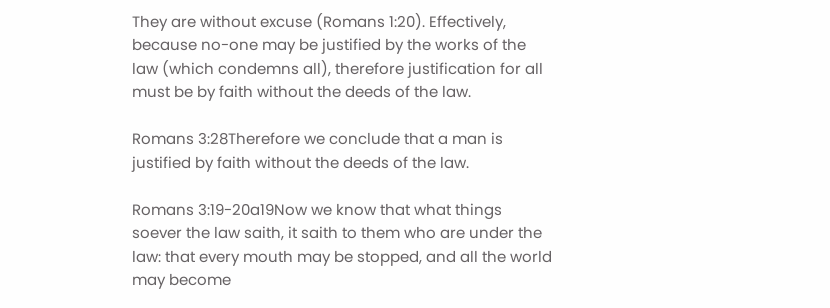They are without excuse (Romans 1:20). Effectively, because no-one may be justified by the works of the law (which condemns all), therefore justification for all must be by faith without the deeds of the law.

Romans 3:28Therefore we conclude that a man is justified by faith without the deeds of the law.

Romans 3:19-20a19Now we know that what things soever the law saith, it saith to them who are under the law: that every mouth may be stopped, and all the world may become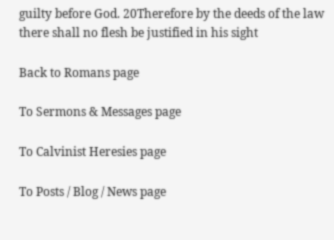guilty before God. 20Therefore by the deeds of the law there shall no flesh be justified in his sight

Back to Romans page

To Sermons & Messages page

To Calvinist Heresies page

To Posts / Blog / News page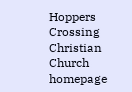Hoppers Crossing Christian Church homepage